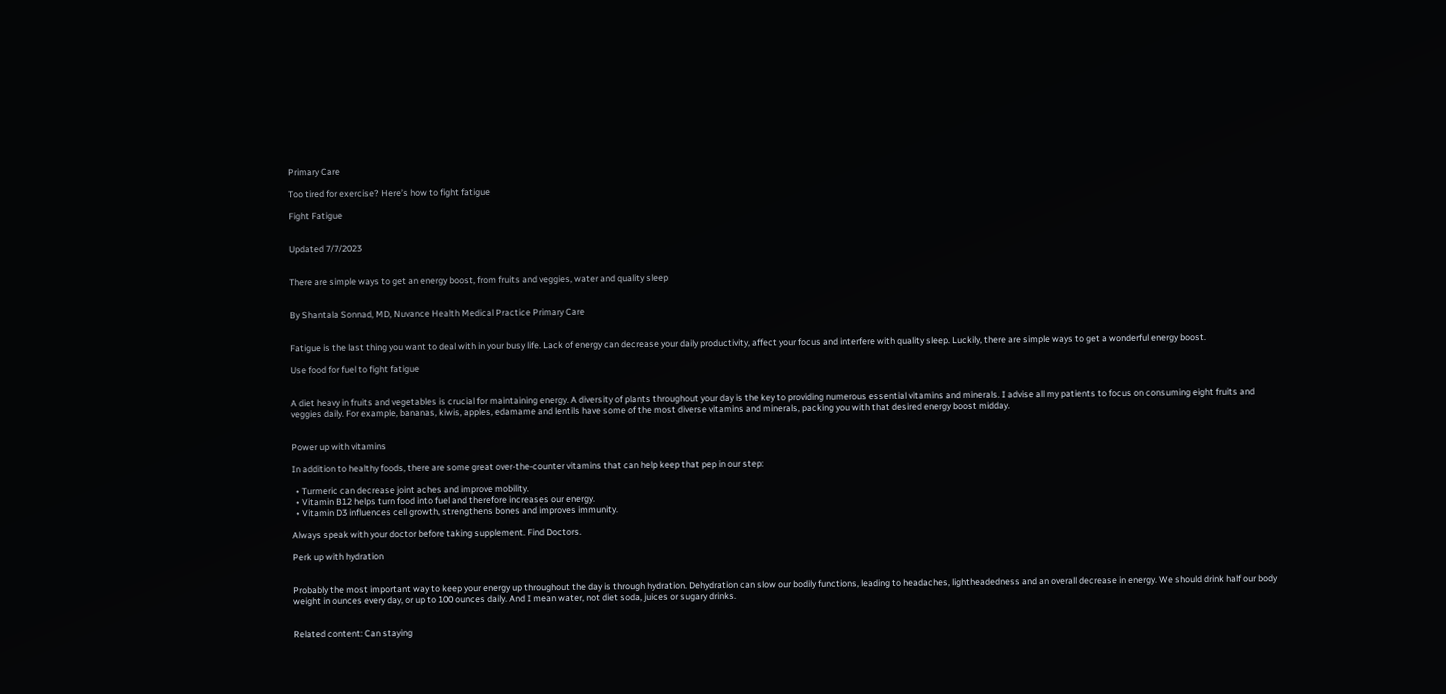Primary Care

Too tired for exercise? Here’s how to fight fatigue

Fight Fatigue


Updated 7/7/2023


There are simple ways to get an energy boost, from fruits and veggies, water and quality sleep


By Shantala Sonnad, MD, Nuvance Health Medical Practice Primary Care


Fatigue is the last thing you want to deal with in your busy life. Lack of energy can decrease your daily productivity, affect your focus and interfere with quality sleep. Luckily, there are simple ways to get a wonderful energy boost.

Use food for fuel to fight fatigue


A diet heavy in fruits and vegetables is crucial for maintaining energy. A diversity of plants throughout your day is the key to providing numerous essential vitamins and minerals. I advise all my patients to focus on consuming eight fruits and veggies daily. For example, bananas, kiwis, apples, edamame and lentils have some of the most diverse vitamins and minerals, packing you with that desired energy boost midday.


Power up with vitamins

In addition to healthy foods, there are some great over-the-counter vitamins that can help keep that pep in our step:

  • Turmeric can decrease joint aches and improve mobility.
  • Vitamin B12 helps turn food into fuel and therefore increases our energy.
  • Vitamin D3 influences cell growth, strengthens bones and improves immunity.

Always speak with your doctor before taking supplement. Find Doctors.

Perk up with hydration


Probably the most important way to keep your energy up throughout the day is through hydration. Dehydration can slow our bodily functions, leading to headaches, lightheadedness and an overall decrease in energy. We should drink half our body weight in ounces every day, or up to 100 ounces daily. And I mean water, not diet soda, juices or sugary drinks.


Related content: Can staying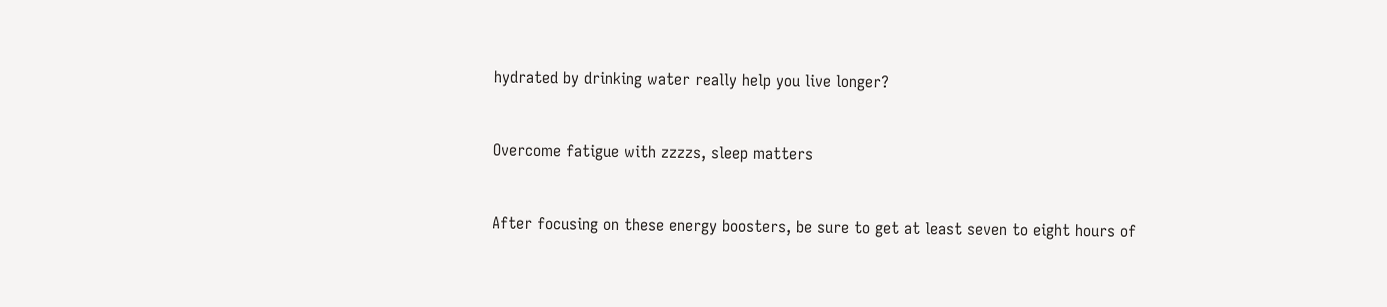hydrated by drinking water really help you live longer?


Overcome fatigue with zzzzs, sleep matters


After focusing on these energy boosters, be sure to get at least seven to eight hours of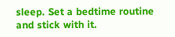sleep. Set a bedtime routine and stick with it.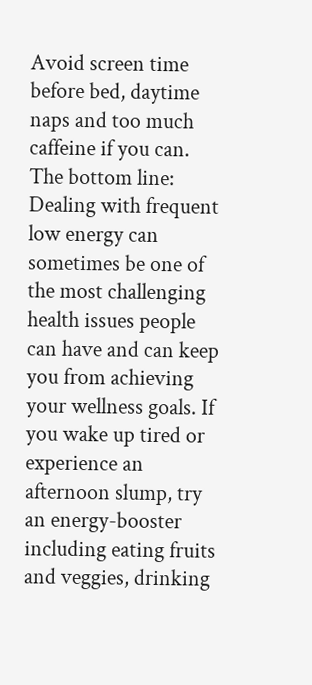Avoid screen time before bed, daytime naps and too much caffeine if you can.
The bottom line: Dealing with frequent low energy can sometimes be one of the most challenging health issues people can have and can keep you from achieving your wellness goals. If you wake up tired or experience an afternoon slump, try an energy-booster including eating fruits and veggies, drinking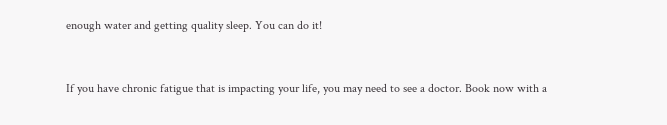enough water and getting quality sleep. You can do it!


If you have chronic fatigue that is impacting your life, you may need to see a doctor. Book now with a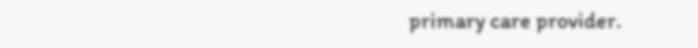primary care provider.